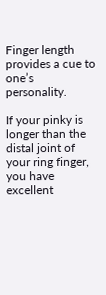Finger length provides a cue to one’s personality.

If your pinky is longer than the distal joint of your ring finger, you have excellent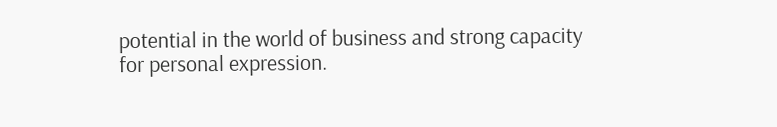potential in the world of business and strong capacity for personal expression.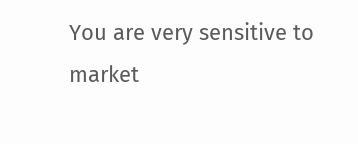You are very sensitive to market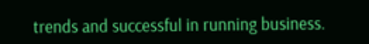trends and successful in running business.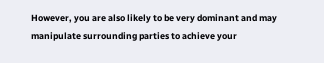However, you are also likely to be very dominant and may manipulate surrounding parties to achieve your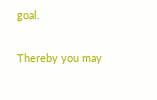goal.

Thereby you may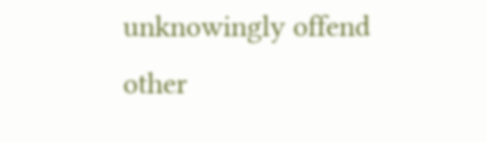unknowingly offend other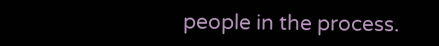people in the process.